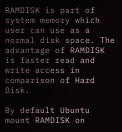RAMDISK is part of system memory which user can use as a normal disk space. The advantage of RAMDISK is faster read and write access in comparison of Hard Disk.

By default Ubuntu mount RAMDISK on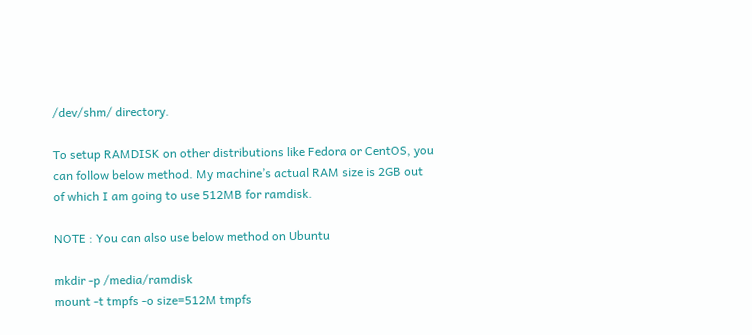/dev/shm/ directory.

To setup RAMDISK on other distributions like Fedora or CentOS, you can follow below method. My machine’s actual RAM size is 2GB out of which I am going to use 512MB for ramdisk.

NOTE : You can also use below method on Ubuntu

mkdir -p /media/ramdisk
mount -t tmpfs -o size=512M tmpfs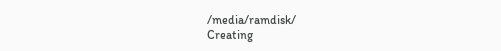/media/ramdisk/
Creating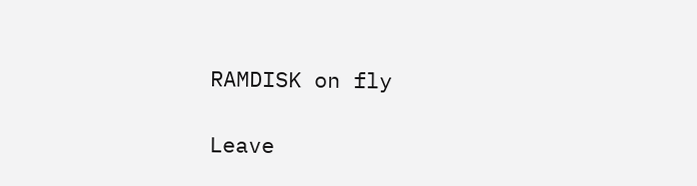RAMDISK on fly

Leave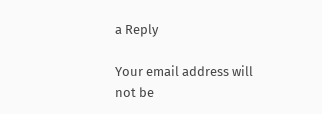a Reply

Your email address will not be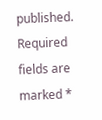published. Required fields are marked *